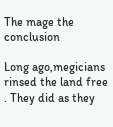The mage the conclusion

Long ago,megicians rinsed the land free . They did as they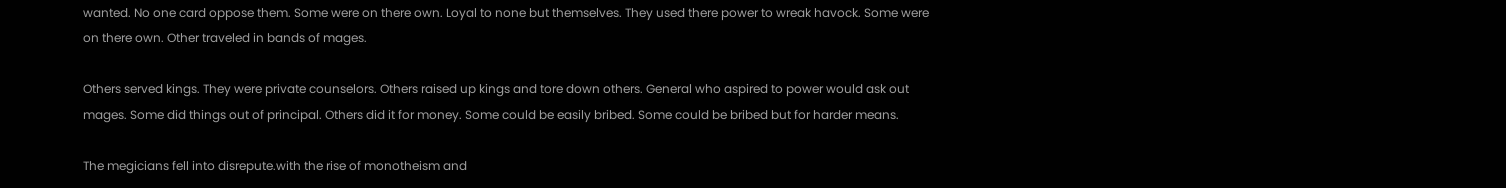wanted. No one card oppose them. Some were on there own. Loyal to none but themselves. They used there power to wreak havock. Some were on there own. Other traveled in bands of mages.

Others served kings. They were private counselors. Others raised up kings and tore down others. General who aspired to power would ask out mages. Some did things out of principal. Others did it for money. Some could be easily bribed. Some could be bribed but for harder means.

The megicians fell into disrepute.with the rise of monotheism and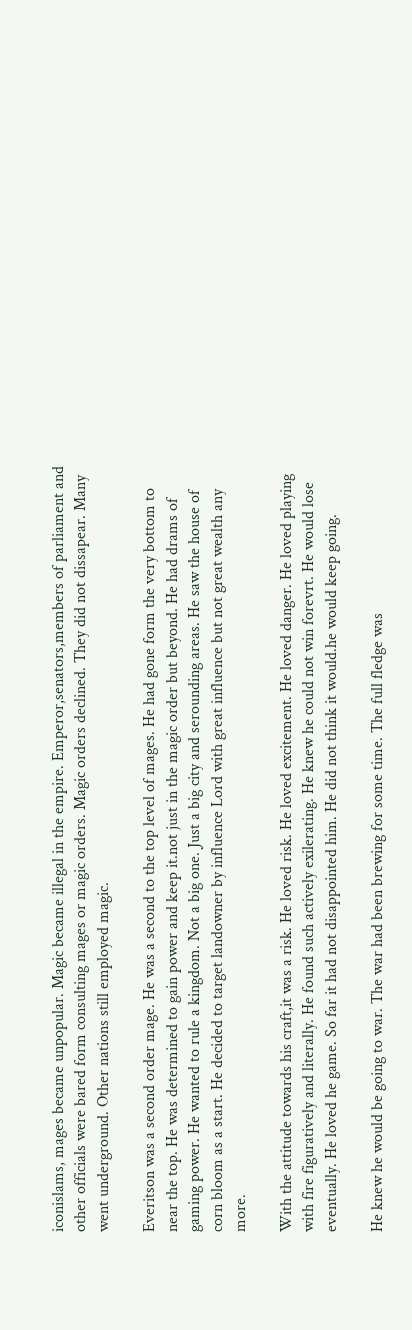iconislams, mages became unpopular. Magic became illegal in the empire. Emperor,senators,members of parliament and other officials were bared form consulting mages or magic orders. Magic orders declined. They did not dissapear. Many went underground. Other nations still employed magic.

Everitson was a second order mage. He was a second to the top level of mages. He had gone form the very bottom to near the top. He was determined to gain power and keep it.not just in the magic order but beyond. He had drams of gaming power. He wanted to rule a kingdom. Not a big one. Just a big city and serounding areas. He saw the house of corn bloom as a start. He decided to target landowner by influence Lord with great influence but not great wealth any more.

With the attitude towards his craft,it was a risk. He loved risk. He loved excitement. He loved danger. He loved playing with fire figuratively and literally. He found such actively exilerating. He knew he could not win forevrt. He would lose eventually. He loved he game. So far it had not disappointed him. He did not think it would.he would keep going.

He knew he would be going to war. The war had been brewing for some time. The full fledge was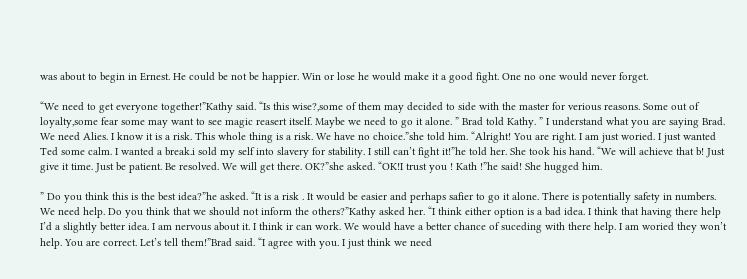was about to begin in Ernest. He could be not be happier. Win or lose he would make it a good fight. One no one would never forget.

“We need to get everyone together!”Kathy said. “Is this wise?,some of them may decided to side with the master for verious reasons. Some out of loyalty,some fear some may want to see magic reasert itself. Maybe we need to go it alone. ” Brad told Kathy. ” I understand what you are saying Brad. We need Alies. I know it is a risk. This whole thing is a risk. We have no choice.”she told him. “Alright! You are right. I am just woried. I just wanted Ted some calm. I wanted a break.i sold my self into slavery for stability. I still can’t fight it!”he told her. She took his hand. “We will achieve that b! Just give it time. Just be patient. Be resolved. We will get there. OK?”she asked. “OK!I trust you ! Kath !”he said! She hugged him.

” Do you think this is the best idea?”he asked. “It is a risk . It would be easier and perhaps safier to go it alone. There is potentially safety in numbers. We need help. Do you think that we should not inform the others?”Kathy asked her. “I think either option is a bad idea. I think that having there help I’d a slightly better idea. I am nervous about it. I think ir can work. We would have a better chance of suceding with there help. I am woried they won’t help. You are correct. Let’s tell them!”Brad said. “I agree with you. I just think we need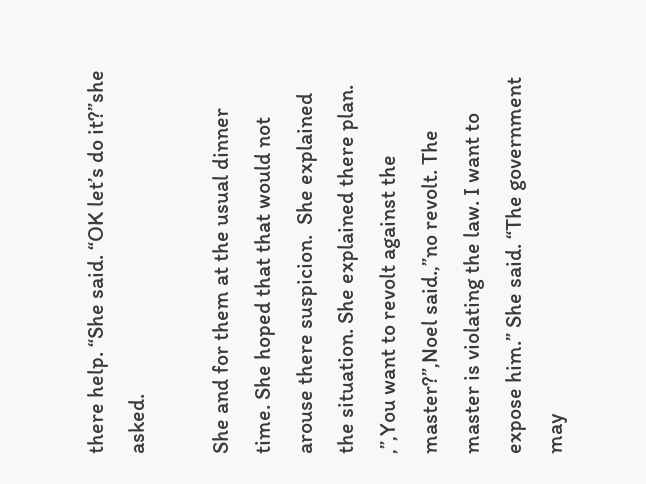there help. “She said. “OK let’s do it?”she asked.

She and for them at the usual dinner time. She hoped that that would not arouse there suspicion.  She explained the situation. She explained there plan. ,”,You want to revolt against the master?”,Noel said.,”no revolt. The master is violating the law. I want to expose him.” She said. “The government may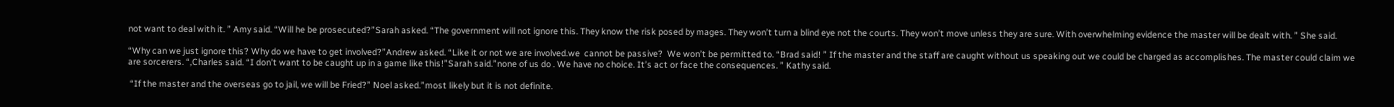not want to deal with it. ” Amy said. “Will he be prosecuted?”Sarah asked. “The government will not ignore this. They know the risk posed by mages. They won’t turn a blind eye not the courts. They won’t move unless they are sure. With overwhelming evidence the master will be dealt with. ” She said.

“Why can we just ignore this? Why do we have to get involved?”Andrew asked. “Like it or not we are involved.we  cannot be passive?  We won’t be permitted to. “Brad said! ” If the master and the staff are caught without us speaking out we could be charged as accomplishes. The master could claim we are sorcerers. “,Charles said. “I don’t want to be caught up in a game like this!”Sarah said.”none of us do . We have no choice. It’s act or face the consequences. ” Kathy said.

 “If the master and the overseas go to jail, we will be Fried?” Noel asked.”most likely but it is not definite.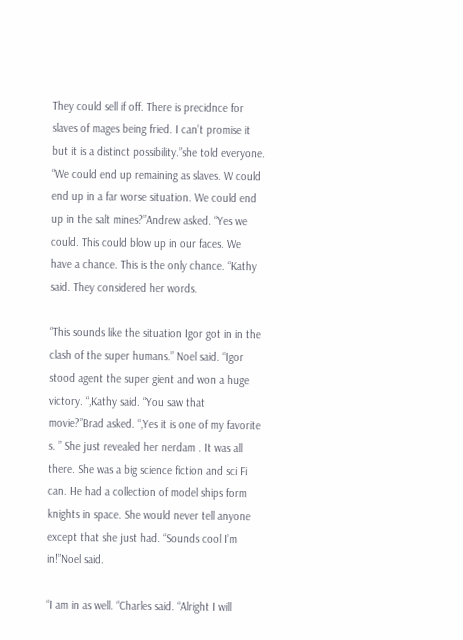They could sell if off. There is precidnce for slaves of mages being fried. I can’t promise it but it is a distinct possibility.”she told everyone. “We could end up remaining as slaves. W could end up in a far worse situation. We could end up in the salt mines?”Andrew asked. “Yes we could. This could blow up in our faces. We have a chance. This is the only chance. “Kathy said. They considered her words.

“This sounds like the situation Igor got in in the clash of the super humans.” Noel said. “Igor stood agent the super gient and won a huge victory. “,Kathy said. “You saw that movie?”Brad asked. “,Yes it is one of my favorite s. ” She just revealed her nerdam . It was all there. She was a big science fiction and sci Fi can. He had a collection of model ships form knights in space. She would never tell anyone except that she just had. “Sounds cool I’m in!”Noel said.

“I am in as well. “Charles said. “Alright I will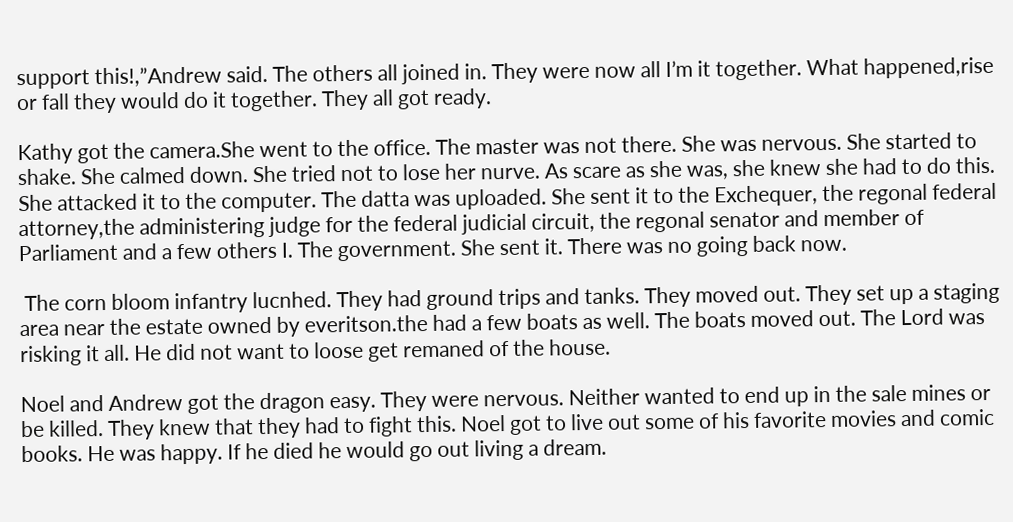support this!,”Andrew said. The others all joined in. They were now all I’m it together. What happened,rise or fall they would do it together. They all got ready.

Kathy got the camera.She went to the office. The master was not there. She was nervous. She started to shake. She calmed down. She tried not to lose her nurve. As scare as she was, she knew she had to do this. She attacked it to the computer. The datta was uploaded. She sent it to the Exchequer, the regonal federal attorney,the administering judge for the federal judicial circuit, the regonal senator and member of Parliament and a few others I. The government. She sent it. There was no going back now.

 The corn bloom infantry lucnhed. They had ground trips and tanks. They moved out. They set up a staging area near the estate owned by everitson.the had a few boats as well. The boats moved out. The Lord was risking it all. He did not want to loose get remaned of the house.

Noel and Andrew got the dragon easy. They were nervous. Neither wanted to end up in the sale mines or be killed. They knew that they had to fight this. Noel got to live out some of his favorite movies and comic books. He was happy. If he died he would go out living a dream.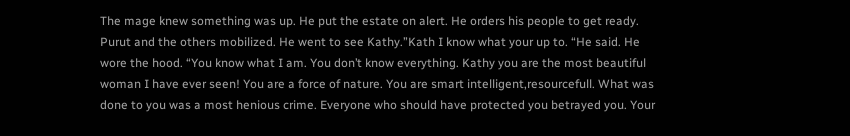The mage knew something was up. He put the estate on alert. He orders his people to get ready. Purut and the others mobilized. He went to see Kathy.”Kath I know what your up to. “He said. He wore the hood. “You know what I am. You don’t know everything. Kathy you are the most beautiful woman I have ever seen! You are a force of nature. You are smart intelligent,resourcefull. What was done to you was a most henious crime. Everyone who should have protected you betrayed you. Your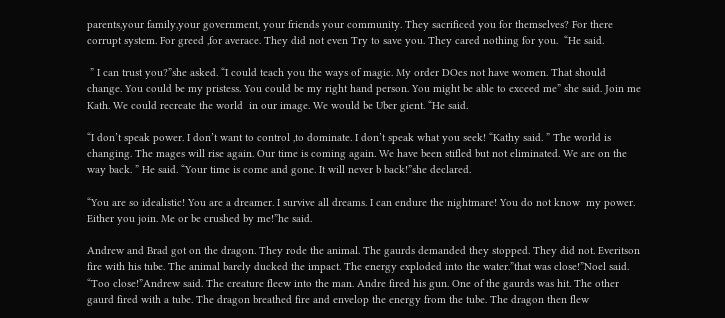parents,your family,your government, your friends your community. They sacrificed you for themselves? For there corrupt system. For greed ,for averace. They did not even Try to save you. They cared nothing for you.  “He said.

 ” I can trust you?”she asked. “I could teach you the ways of magic. My order DOes not have women. That should change. You could be my pristess. You could be my right hand person. You might be able to exceed me” she said. Join me Kath. We could recreate the world  in our image. We would be Uber gient. “He said.

“I don’t speak power. I don’t want to control ,to dominate. I don’t speak what you seek! “Kathy said. ” The world is changing. The mages will rise again. Our time is coming again. We have been stifled but not eliminated. We are on the way back. ” He said. “Your time is come and gone. It will never b back!”she declared.

“You are so idealistic! You are a dreamer. I survive all dreams. I can endure the nightmare! You do not know  my power. Either you join. Me or be crushed by me!”he said.

Andrew and Brad got on the dragon. They rode the animal. The gaurds demanded they stopped. They did not. Everitson fire with his tube. The animal barely ducked the impact. The energy exploded into the water.”that was close!”Noel said. “Too close!”Andrew said. The creature fleew into the man. Andre fired his gun. One of the gaurds was hit. The other gaurd fired with a tube. The dragon breathed fire and envelop the energy from the tube. The dragon then flew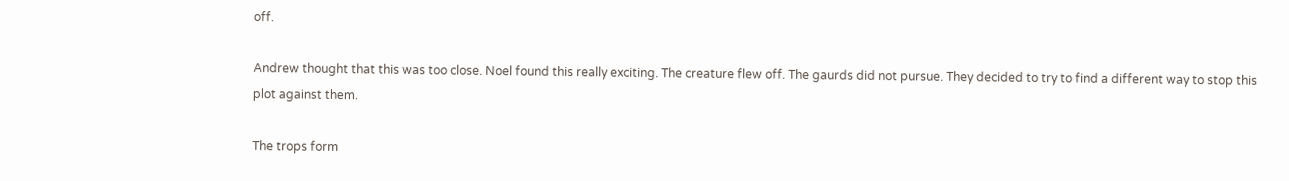off.

Andrew thought that this was too close. Noel found this really exciting. The creature flew off. The gaurds did not pursue. They decided to try to find a different way to stop this plot against them.

The trops form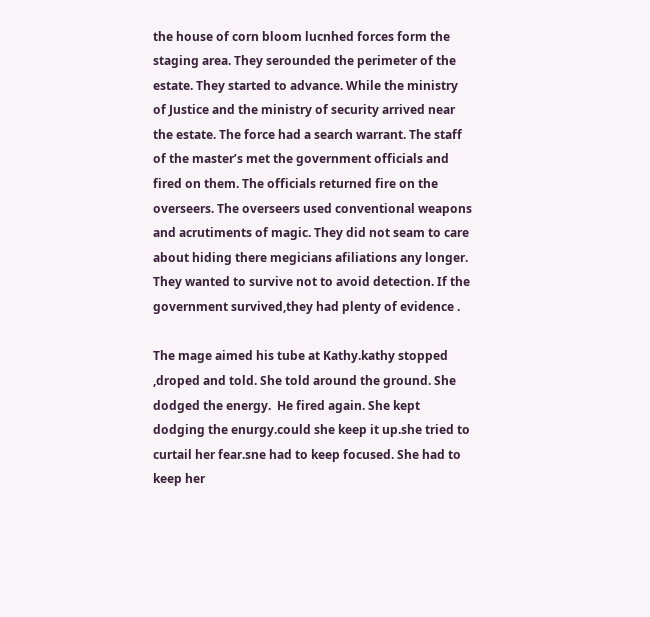the house of corn bloom lucnhed forces form the staging area. They serounded the perimeter of the estate. They started to advance. While the ministry of Justice and the ministry of security arrived near the estate. The force had a search warrant. The staff of the master’s met the government officials and fired on them. The officials returned fire on the overseers. The overseers used conventional weapons and acrutiments of magic. They did not seam to care about hiding there megicians afiliations any longer. They wanted to survive not to avoid detection. If the government survived,they had plenty of evidence .

The mage aimed his tube at Kathy.kathy stopped ,droped and told. She told around the ground. She dodged the energy.  He fired again. She kept dodging the enurgy.could she keep it up.she tried to curtail her fear.sne had to keep focused. She had to keep her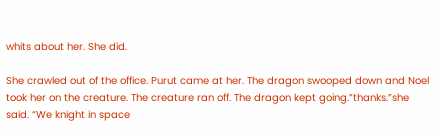whits about her. She did.

She crawled out of the office. Purut came at her. The dragon swooped down and Noel took her on the creature. The creature ran off. The dragon kept going.”thanks.”she said. “We knight in space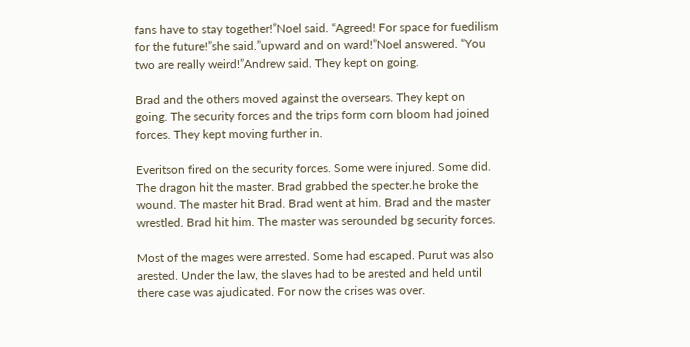fans have to stay together!”Noel said. “Agreed! For space for fuedilism for the future!”she said.”upward and on ward!”Noel answered. “You two are really weird!”Andrew said. They kept on going.

Brad and the others moved against the oversears. They kept on going. The security forces and the trips form corn bloom had joined forces. They kept moving further in.

Everitson fired on the security forces. Some were injured. Some did. The dragon hit the master. Brad grabbed the specter.he broke the wound. The master hit Brad. Brad went at him. Brad and the master wrestled. Brad hit him. The master was serounded bg security forces.

Most of the mages were arrested. Some had escaped. Purut was also arested. Under the law, the slaves had to be arested and held until there case was ajudicated. For now the crises was over.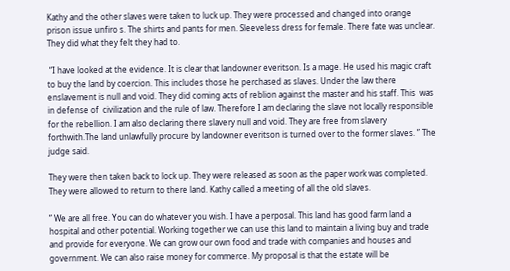Kathy and the other slaves were taken to luck up. They were processed and changed into orange prison issue unfiro s. The shirts and pants for men. Sleeveless dress for female. There fate was unclear. They did what they felt they had to.

 “I have looked at the evidence. It is clear that landowner everitson. Is a mage. He used his magic craft to buy the land by coercion. This includes those he perchased as slaves. Under the law there enslavement is null and void. They did coming acts of reblion against the master and his staff. This  was  in defense of  civilization and the rule of law. Therefore I am declaring the slave not locally responsible for the rebellion. I am also declaring there slavery null and void. They are free from slavery forthwith.The land unlawfully procure by landowner everitson is turned over to the former slaves. ” The judge said.

They were then taken back to lock up. They were released as soon as the paper work was completed. They were allowed to return to there land. Kathy called a meeting of all the old slaves.

” We are all free. You can do whatever you wish. I have a perposal. This land has good farm land a hospital and other potential. Working together we can use this land to maintain a living buy and trade and provide for everyone. We can grow our own food and trade with companies and houses and government. We can also raise money for commerce. My proposal is that the estate will be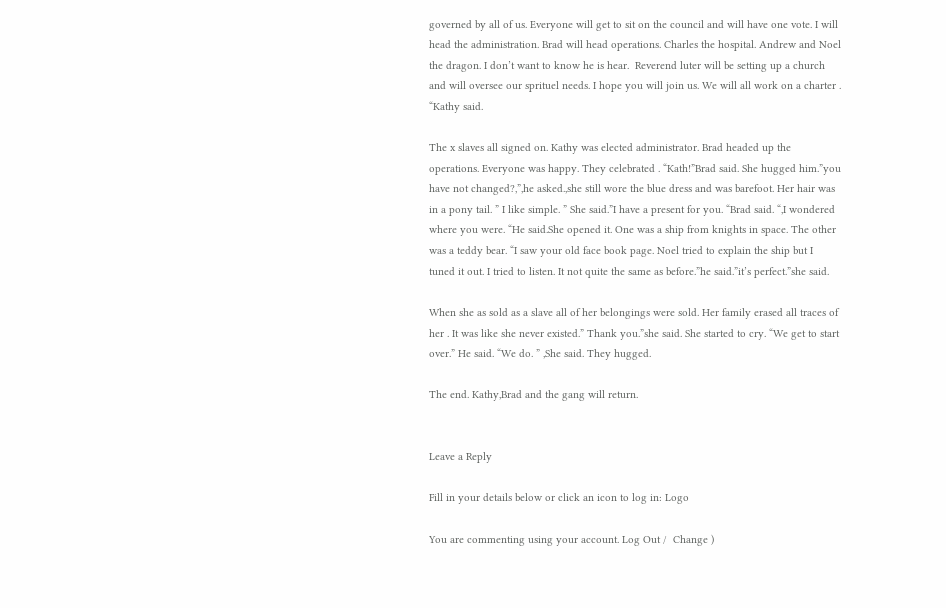governed by all of us. Everyone will get to sit on the council and will have one vote. I will head the administration. Brad will head operations. Charles the hospital. Andrew and Noel the dragon. I don’t want to know he is hear.  Reverend luter will be setting up a church and will oversee our sprituel needs. I hope you will join us. We will all work on a charter . “Kathy said.

The x slaves all signed on. Kathy was elected administrator. Brad headed up the operations. Everyone was happy. They celebrated . “Kath!”Brad said. She hugged him.”you have not changed?,”,he asked.,she still wore the blue dress and was barefoot. Her hair was in a pony tail. ” I like simple. ” She said.”I have a present for you. “Brad said. “,I wondered where you were. “He said.She opened it. One was a ship from knights in space. The other was a teddy bear. “I saw your old face book page. Noel tried to explain the ship but I tuned it out. I tried to listen. It not quite the same as before.”he said.”it’s perfect.”she said.

When she as sold as a slave all of her belongings were sold. Her family erased all traces of her . It was like she never existed.” Thank you.”she said. She started to cry. “We get to start over.” He said. “We do. ” ,She said. They hugged.

The end. Kathy,Brad and the gang will return.


Leave a Reply

Fill in your details below or click an icon to log in: Logo

You are commenting using your account. Log Out /  Change )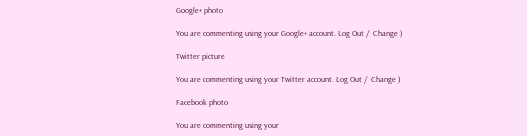Google+ photo

You are commenting using your Google+ account. Log Out /  Change )

Twitter picture

You are commenting using your Twitter account. Log Out /  Change )

Facebook photo

You are commenting using your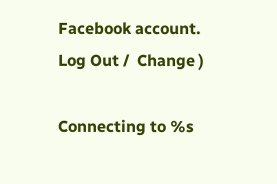Facebook account. Log Out /  Change )

Connecting to %s